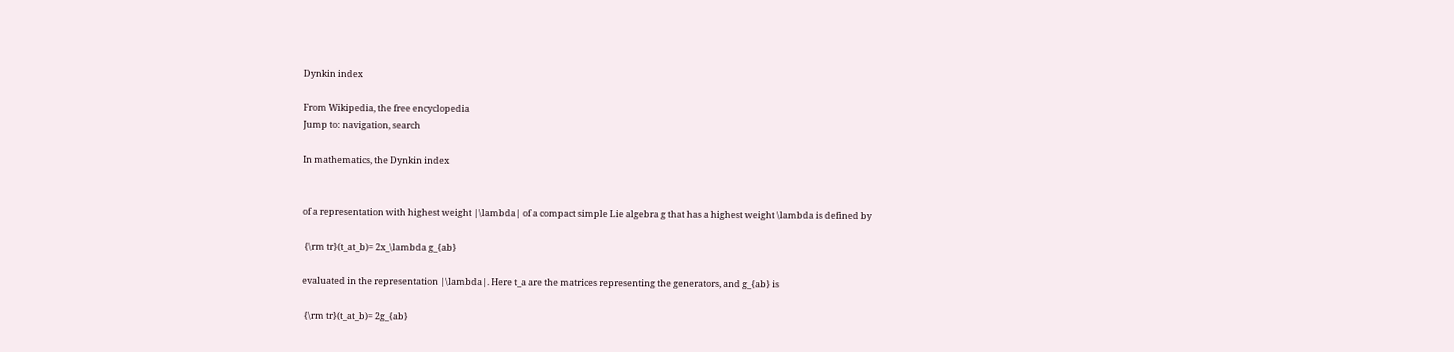Dynkin index

From Wikipedia, the free encyclopedia
Jump to: navigation, search

In mathematics, the Dynkin index


of a representation with highest weight |\lambda| of a compact simple Lie algebra g that has a highest weight \lambda is defined by

 {\rm tr}(t_at_b)= 2x_\lambda g_{ab}

evaluated in the representation |\lambda|. Here t_a are the matrices representing the generators, and g_{ab} is

 {\rm tr}(t_at_b)= 2g_{ab}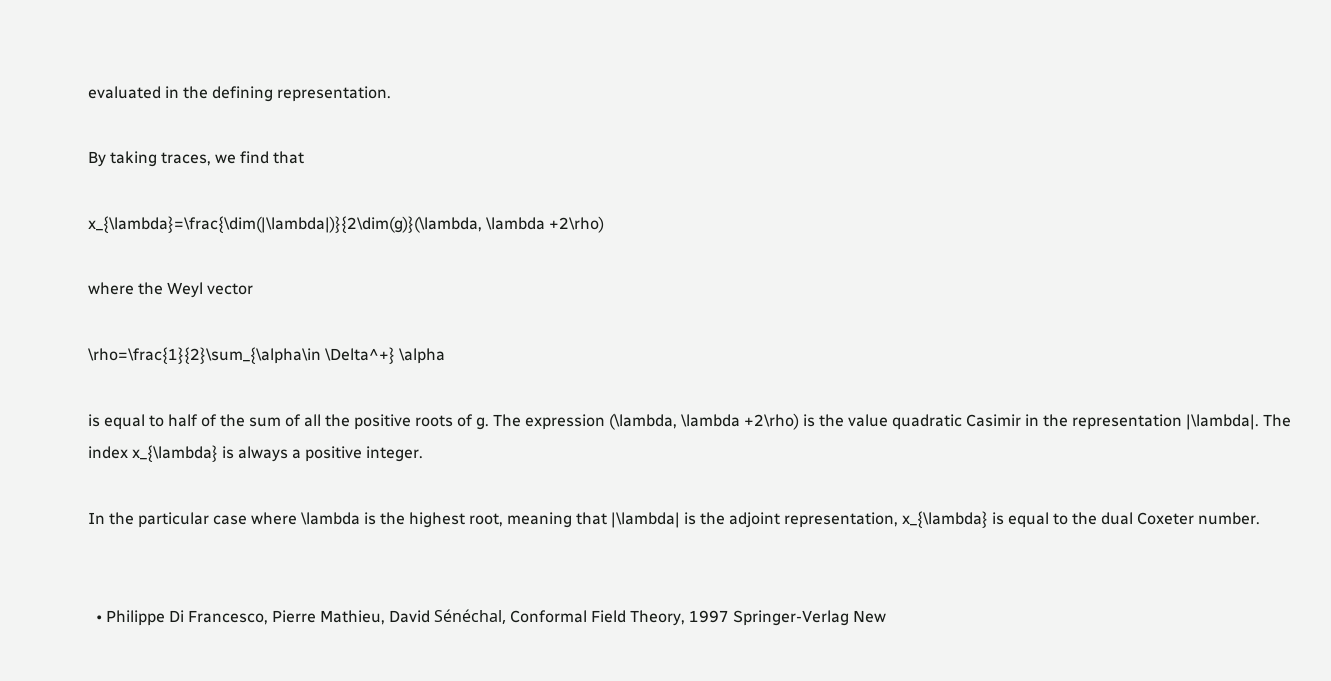evaluated in the defining representation.

By taking traces, we find that

x_{\lambda}=\frac{\dim(|\lambda|)}{2\dim(g)}(\lambda, \lambda +2\rho)

where the Weyl vector

\rho=\frac{1}{2}\sum_{\alpha\in \Delta^+} \alpha

is equal to half of the sum of all the positive roots of g. The expression (\lambda, \lambda +2\rho) is the value quadratic Casimir in the representation |\lambda|. The index x_{\lambda} is always a positive integer.

In the particular case where \lambda is the highest root, meaning that |\lambda| is the adjoint representation, x_{\lambda} is equal to the dual Coxeter number.


  • Philippe Di Francesco, Pierre Mathieu, David Sénéchal, Conformal Field Theory, 1997 Springer-Verlag New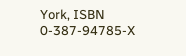York, ISBN 0-387-94785-X